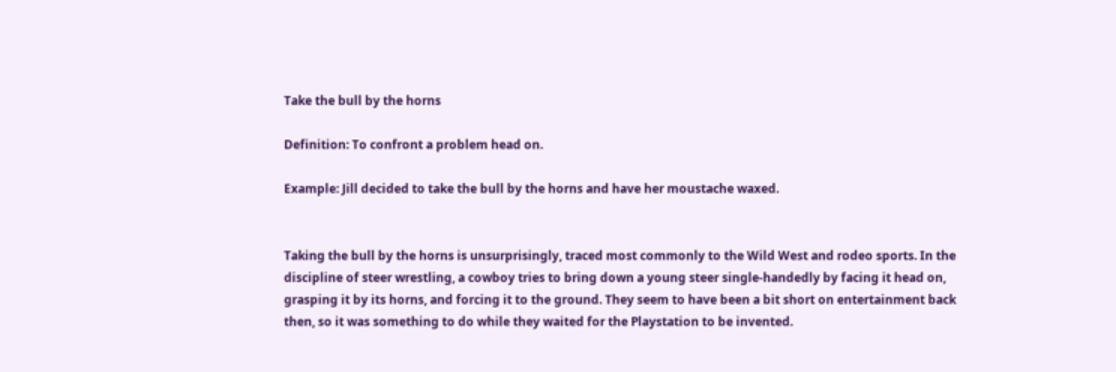Take the bull by the horns

Definition: To confront a problem head on.

Example: Jill decided to take the bull by the horns and have her moustache waxed.


Taking the bull by the horns is unsurprisingly, traced most commonly to the Wild West and rodeo sports. In the discipline of steer wrestling, a cowboy tries to bring down a young steer single-handedly by facing it head on, grasping it by its horns, and forcing it to the ground. They seem to have been a bit short on entertainment back then, so it was something to do while they waited for the Playstation to be invented.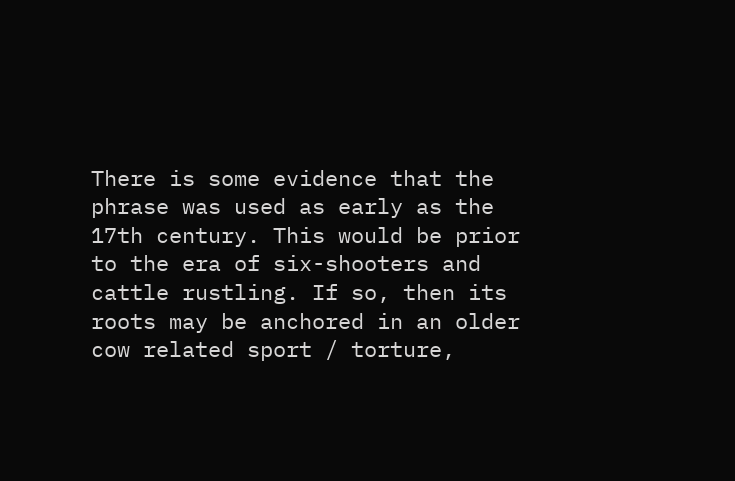There is some evidence that the phrase was used as early as the 17th century. This would be prior to the era of six-shooters and cattle rustling. If so, then its roots may be anchored in an older cow related sport / torture,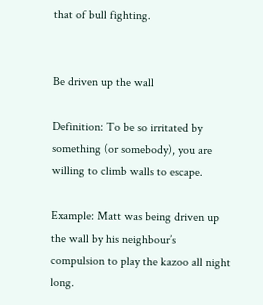that of bull fighting.


Be driven up the wall

Definition: To be so irritated by something (or somebody), you are willing to climb walls to escape.

Example: Matt was being driven up the wall by his neighbour’s compulsion to play the kazoo all night long.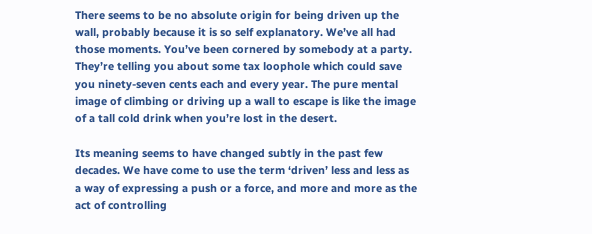There seems to be no absolute origin for being driven up the wall, probably because it is so self explanatory. We’ve all had those moments. You’ve been cornered by somebody at a party. They’re telling you about some tax loophole which could save you ninety-seven cents each and every year. The pure mental image of climbing or driving up a wall to escape is like the image of a tall cold drink when you’re lost in the desert.

Its meaning seems to have changed subtly in the past few decades. We have come to use the term ‘driven’ less and less as a way of expressing a push or a force, and more and more as the act of controlling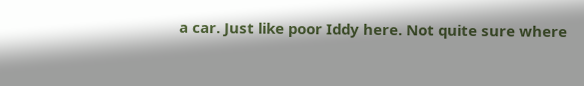a car. Just like poor Iddy here. Not quite sure where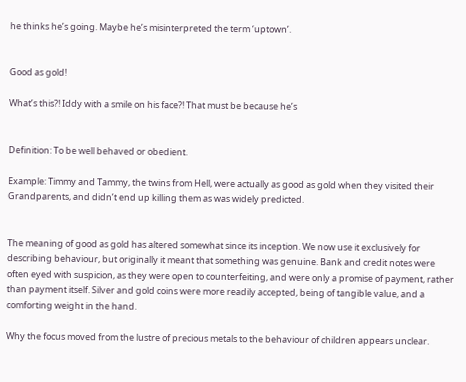he thinks he’s going. Maybe he’s misinterpreted the term ‘uptown’.


Good as gold!

What’s this?! Iddy with a smile on his face?! That must be because he’s


Definition: To be well behaved or obedient.

Example: Timmy and Tammy, the twins from Hell, were actually as good as gold when they visited their Grandparents, and didn’t end up killing them as was widely predicted.


The meaning of good as gold has altered somewhat since its inception. We now use it exclusively for describing behaviour, but originally it meant that something was genuine. Bank and credit notes were often eyed with suspicion, as they were open to counterfeiting, and were only a promise of payment, rather than payment itself. Silver and gold coins were more readily accepted, being of tangible value, and a comforting weight in the hand.

Why the focus moved from the lustre of precious metals to the behaviour of children appears unclear.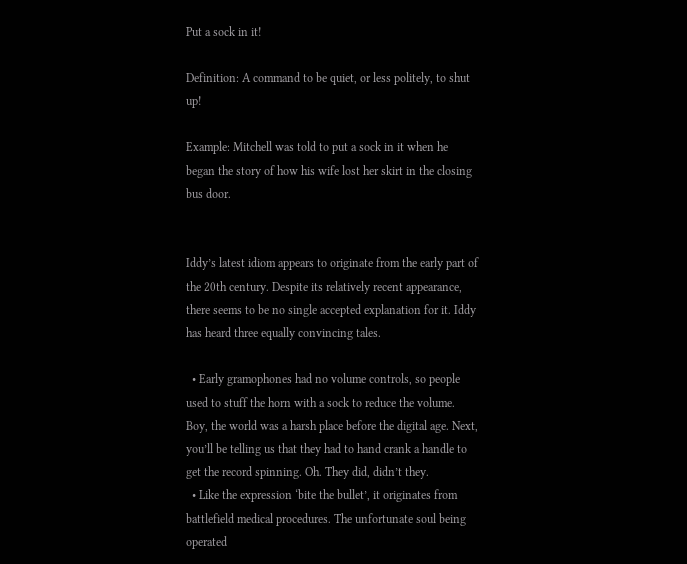Put a sock in it!

Definition: A command to be quiet, or less politely, to shut up!

Example: Mitchell was told to put a sock in it when he began the story of how his wife lost her skirt in the closing bus door.


Iddy’s latest idiom appears to originate from the early part of the 20th century. Despite its relatively recent appearance, there seems to be no single accepted explanation for it. Iddy has heard three equally convincing tales.

  • Early gramophones had no volume controls, so people used to stuff the horn with a sock to reduce the volume. Boy, the world was a harsh place before the digital age. Next, you’ll be telling us that they had to hand crank a handle to get the record spinning. Oh. They did, didn’t they.
  • Like the expression ‘bite the bullet’, it originates from battlefield medical procedures. The unfortunate soul being operated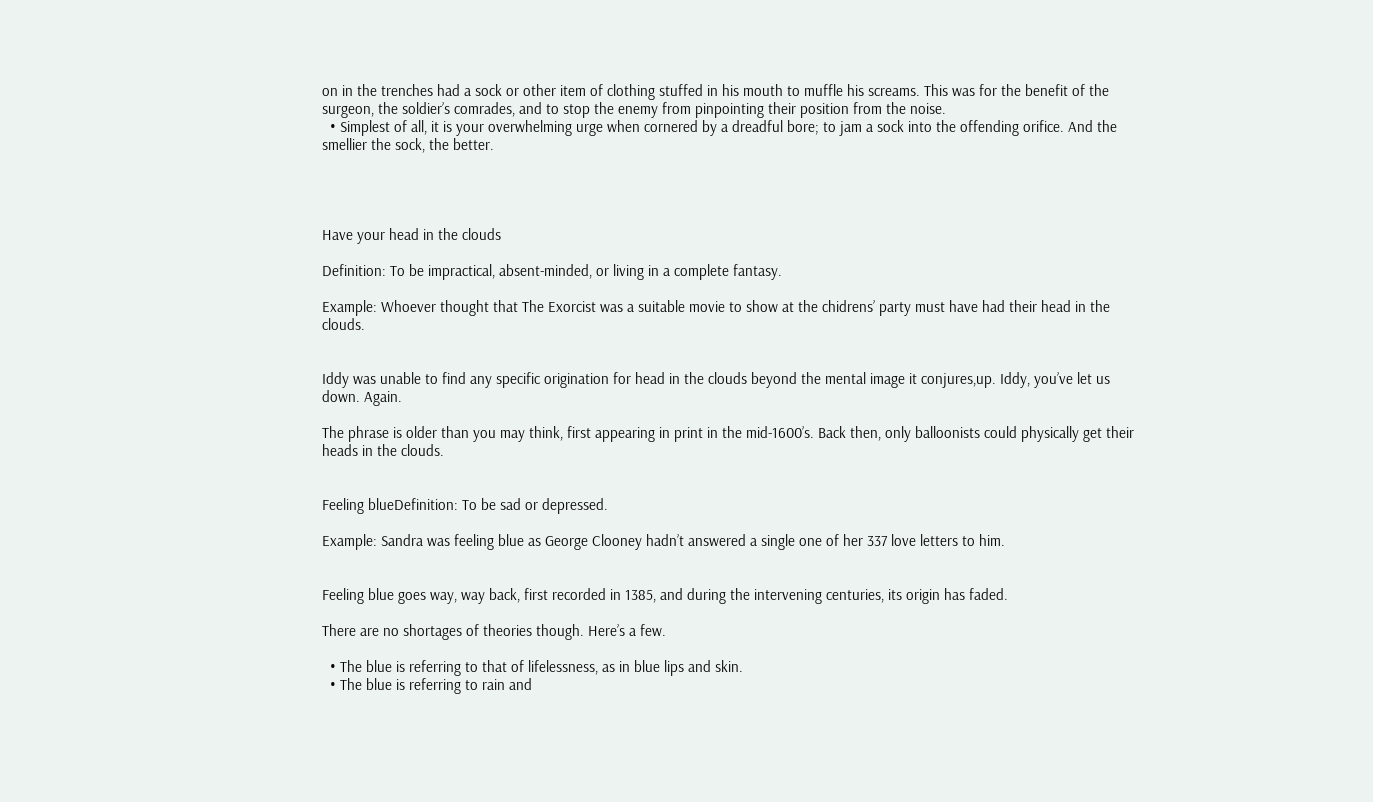on in the trenches had a sock or other item of clothing stuffed in his mouth to muffle his screams. This was for the benefit of the surgeon, the soldier’s comrades, and to stop the enemy from pinpointing their position from the noise.
  • Simplest of all, it is your overwhelming urge when cornered by a dreadful bore; to jam a sock into the offending orifice. And the smellier the sock, the better.




Have your head in the clouds

Definition: To be impractical, absent-minded, or living in a complete fantasy.

Example: Whoever thought that The Exorcist was a suitable movie to show at the chidrens’ party must have had their head in the clouds.


Iddy was unable to find any specific origination for head in the clouds beyond the mental image it conjures,up. Iddy, you’ve let us down. Again.

The phrase is older than you may think, first appearing in print in the mid-1600’s. Back then, only balloonists could physically get their heads in the clouds.


Feeling blueDefinition: To be sad or depressed.

Example: Sandra was feeling blue as George Clooney hadn’t answered a single one of her 337 love letters to him.


Feeling blue goes way, way back, first recorded in 1385, and during the intervening centuries, its origin has faded.

There are no shortages of theories though. Here’s a few.

  • The blue is referring to that of lifelessness, as in blue lips and skin.
  • The blue is referring to rain and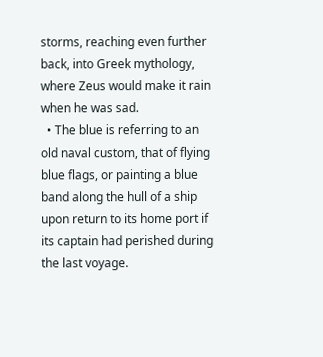storms, reaching even further back, into Greek mythology, where Zeus would make it rain when he was sad.
  • The blue is referring to an old naval custom, that of flying blue flags, or painting a blue band along the hull of a ship upon return to its home port if its captain had perished during the last voyage.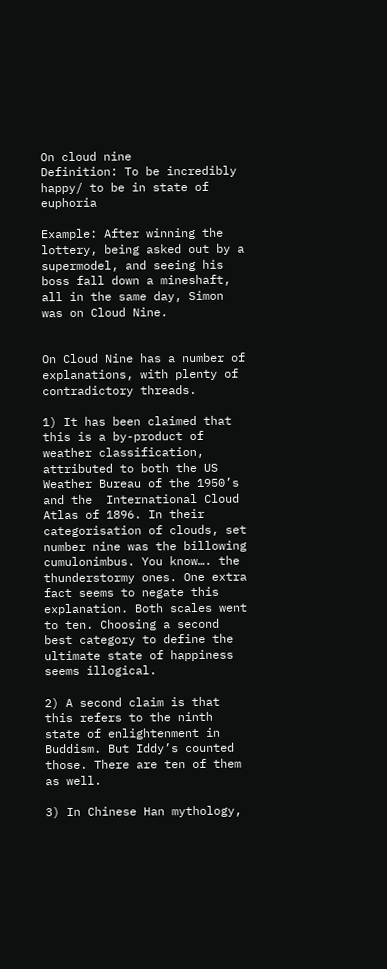On cloud nine
Definition: To be incredibly happy/ to be in state of euphoria

Example: After winning the lottery, being asked out by a supermodel, and seeing his boss fall down a mineshaft, all in the same day, Simon was on Cloud Nine.


On Cloud Nine has a number of explanations, with plenty of contradictory threads.

1) It has been claimed that this is a by-product of weather classification, attributed to both the US Weather Bureau of the 1950’s and the  International Cloud Atlas of 1896. In their categorisation of clouds, set number nine was the billowing cumulonimbus. You know…. the thunderstormy ones. One extra fact seems to negate this explanation. Both scales went to ten. Choosing a second best category to define the ultimate state of happiness seems illogical.

2) A second claim is that this refers to the ninth state of enlightenment in Buddism. But Iddy’s counted those. There are ten of them as well.

3) In Chinese Han mythology,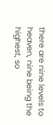there are nine levels to heaven, nine being the highest, so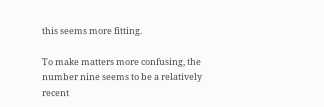this seems more fitting.

To make matters more confusing, the number nine seems to be a relatively recent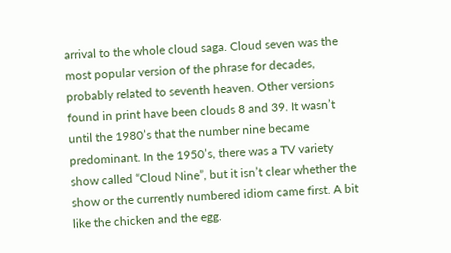arrival to the whole cloud saga. Cloud seven was the most popular version of the phrase for decades, probably related to seventh heaven. Other versions found in print have been clouds 8 and 39. It wasn’t until the 1980’s that the number nine became predominant. In the 1950’s, there was a TV variety show called “Cloud Nine”, but it isn’t clear whether the show or the currently numbered idiom came first. A bit like the chicken and the egg.